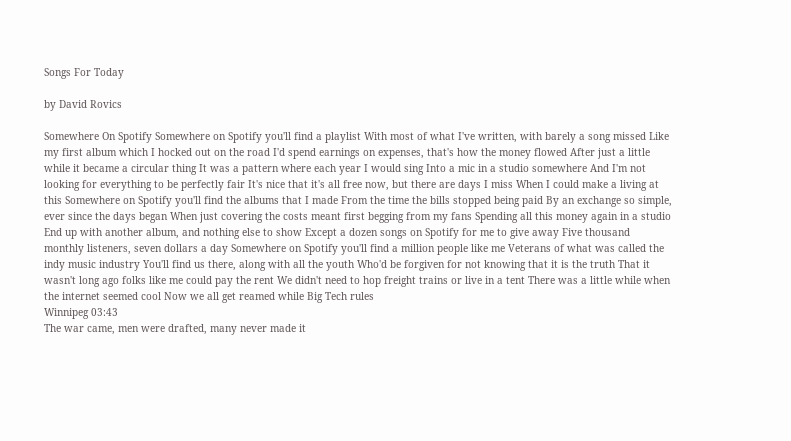Songs For Today

by David Rovics

Somewhere On Spotify Somewhere on Spotify you'll find a playlist With most of what I've written, with barely a song missed Like my first album which I hocked out on the road I'd spend earnings on expenses, that's how the money flowed After just a little while it became a circular thing It was a pattern where each year I would sing Into a mic in a studio somewhere And I'm not looking for everything to be perfectly fair It's nice that it's all free now, but there are days I miss When I could make a living at this Somewhere on Spotify you'll find the albums that I made From the time the bills stopped being paid By an exchange so simple, ever since the days began When just covering the costs meant first begging from my fans Spending all this money again in a studio End up with another album, and nothing else to show Except a dozen songs on Spotify for me to give away Five thousand monthly listeners, seven dollars a day Somewhere on Spotify you'll find a million people like me Veterans of what was called the indy music industry You'll find us there, along with all the youth Who'd be forgiven for not knowing that it is the truth That it wasn't long ago folks like me could pay the rent We didn't need to hop freight trains or live in a tent There was a little while when the internet seemed cool Now we all get reamed while Big Tech rules
Winnipeg 03:43
The war came, men were drafted, many never made it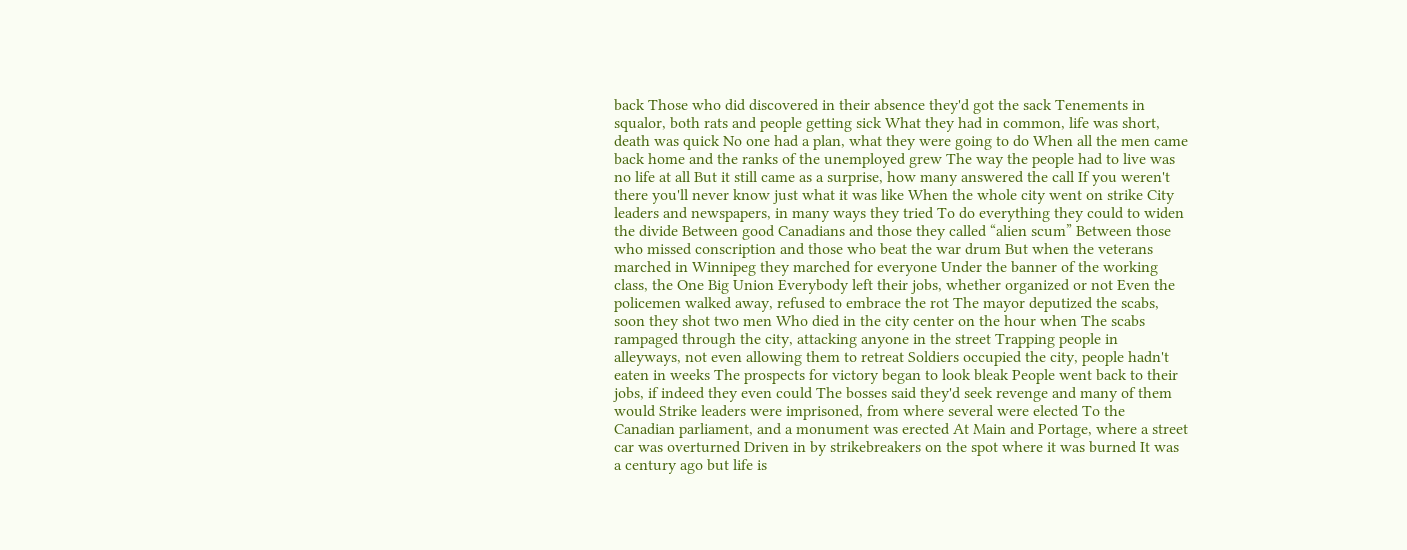back Those who did discovered in their absence they'd got the sack Tenements in squalor, both rats and people getting sick What they had in common, life was short, death was quick No one had a plan, what they were going to do When all the men came back home and the ranks of the unemployed grew The way the people had to live was no life at all But it still came as a surprise, how many answered the call If you weren't there you'll never know just what it was like When the whole city went on strike City leaders and newspapers, in many ways they tried To do everything they could to widen the divide Between good Canadians and those they called “alien scum” Between those who missed conscription and those who beat the war drum But when the veterans marched in Winnipeg they marched for everyone Under the banner of the working class, the One Big Union Everybody left their jobs, whether organized or not Even the policemen walked away, refused to embrace the rot The mayor deputized the scabs, soon they shot two men Who died in the city center on the hour when The scabs rampaged through the city, attacking anyone in the street Trapping people in alleyways, not even allowing them to retreat Soldiers occupied the city, people hadn't eaten in weeks The prospects for victory began to look bleak People went back to their jobs, if indeed they even could The bosses said they'd seek revenge and many of them would Strike leaders were imprisoned, from where several were elected To the Canadian parliament, and a monument was erected At Main and Portage, where a street car was overturned Driven in by strikebreakers on the spot where it was burned It was a century ago but life is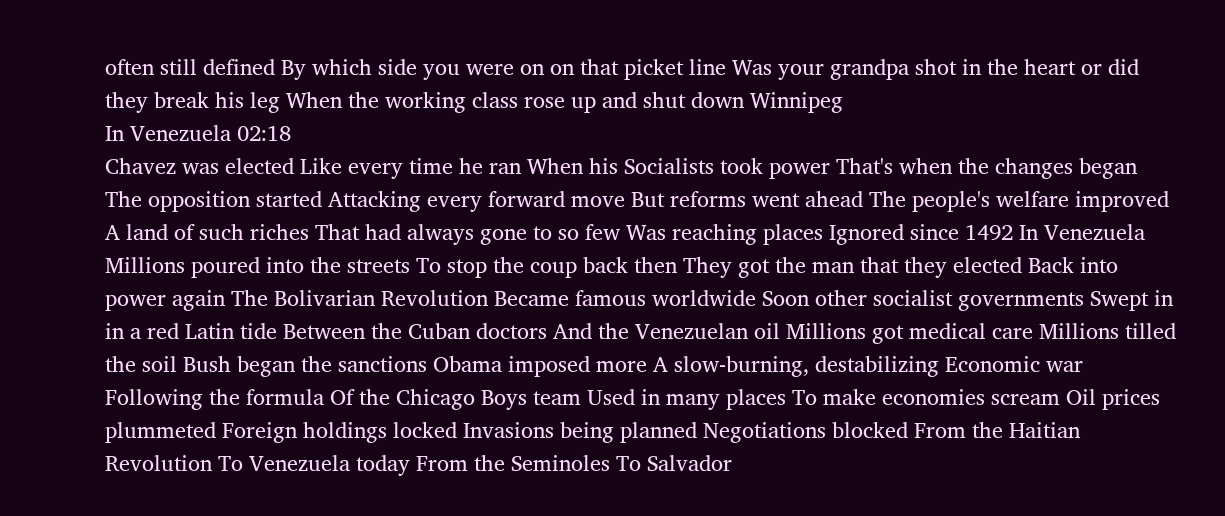often still defined By which side you were on on that picket line Was your grandpa shot in the heart or did they break his leg When the working class rose up and shut down Winnipeg
In Venezuela 02:18
Chavez was elected Like every time he ran When his Socialists took power That's when the changes began The opposition started Attacking every forward move But reforms went ahead The people's welfare improved A land of such riches That had always gone to so few Was reaching places Ignored since 1492 In Venezuela Millions poured into the streets To stop the coup back then They got the man that they elected Back into power again The Bolivarian Revolution Became famous worldwide Soon other socialist governments Swept in in a red Latin tide Between the Cuban doctors And the Venezuelan oil Millions got medical care Millions tilled the soil Bush began the sanctions Obama imposed more A slow-burning, destabilizing Economic war Following the formula Of the Chicago Boys team Used in many places To make economies scream Oil prices plummeted Foreign holdings locked Invasions being planned Negotiations blocked From the Haitian Revolution To Venezuela today From the Seminoles To Salvador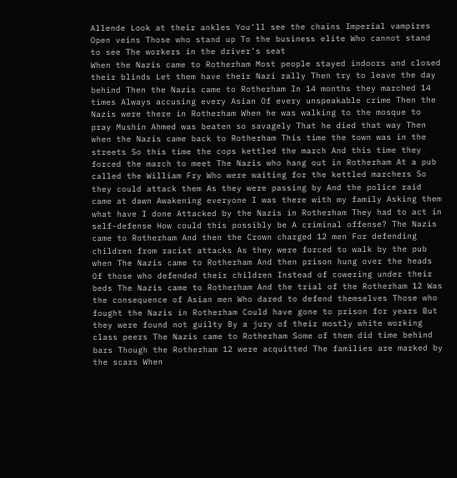Allende Look at their ankles You'll see the chains Imperial vampires Open veins Those who stand up To the business elite Who cannot stand to see The workers in the driver's seat
When the Nazis came to Rotherham Most people stayed indoors and closed their blinds Let them have their Nazi rally Then try to leave the day behind Then the Nazis came to Rotherham In 14 months they marched 14 times Always accusing every Asian Of every unspeakable crime Then the Nazis were there in Rotherham When he was walking to the mosque to pray Mushin Ahmed was beaten so savagely That he died that way Then when the Nazis came back to Rotherham This time the town was in the streets So this time the cops kettled the march And this time they forced the march to meet The Nazis who hang out in Rotherham At a pub called the William Fry Who were waiting for the kettled marchers So they could attack them As they were passing by And the police raid came at dawn Awakening everyone I was there with my family Asking them what have I done Attacked by the Nazis in Rotherham They had to act in self-defense How could this possibly be A criminal offense? The Nazis came to Rotherham And then the Crown charged 12 men For defending children from racist attacks As they were forced to walk by the pub when The Nazis came to Rotherham And then prison hung over the heads Of those who defended their children Instead of cowering under their beds The Nazis came to Rotherham And the trial of the Rotherham 12 Was the consequence of Asian men Who dared to defend themselves Those who fought the Nazis in Rotherham Could have gone to prison for years But they were found not guilty By a jury of their mostly white working class peers The Nazis came to Rotherham Some of them did time behind bars Though the Rotherham 12 were acquitted The families are marked by the scars When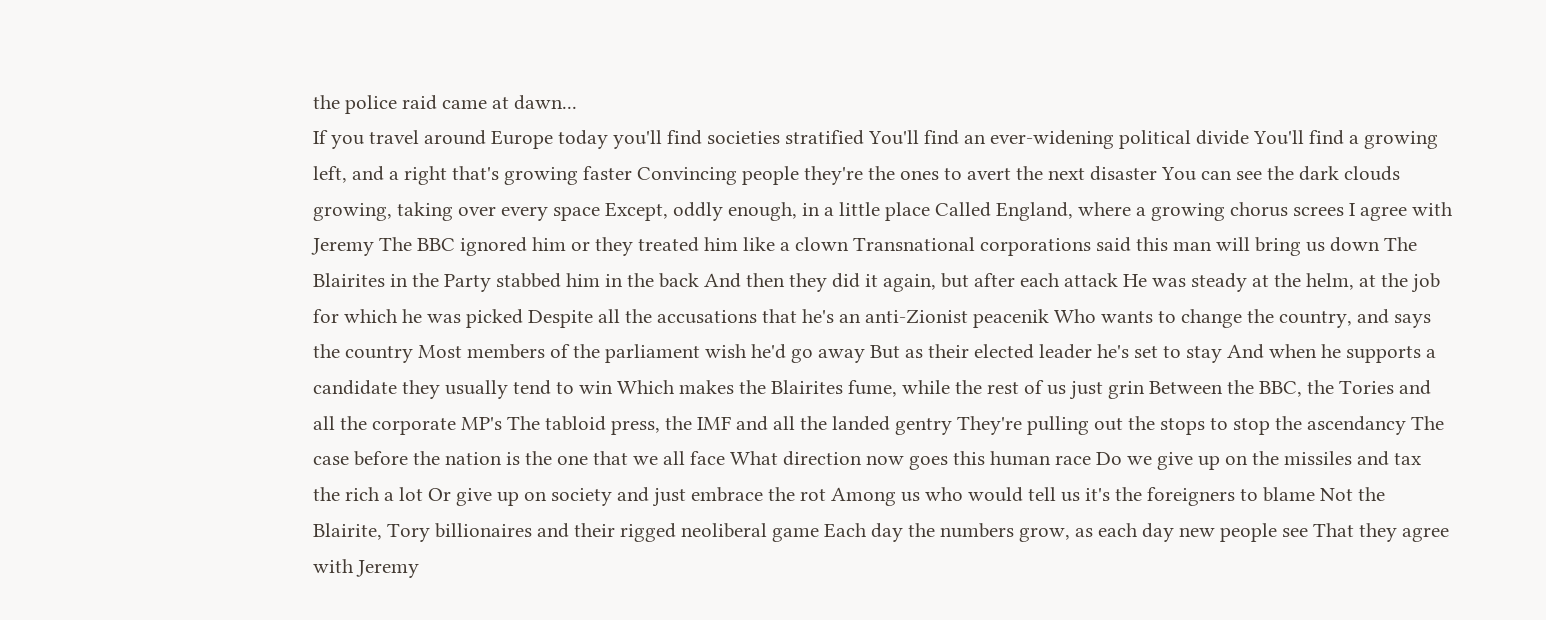the police raid came at dawn...
If you travel around Europe today you'll find societies stratified You'll find an ever-widening political divide You'll find a growing left, and a right that's growing faster Convincing people they're the ones to avert the next disaster You can see the dark clouds growing, taking over every space Except, oddly enough, in a little place Called England, where a growing chorus screes I agree with Jeremy The BBC ignored him or they treated him like a clown Transnational corporations said this man will bring us down The Blairites in the Party stabbed him in the back And then they did it again, but after each attack He was steady at the helm, at the job for which he was picked Despite all the accusations that he's an anti-Zionist peacenik Who wants to change the country, and says the country Most members of the parliament wish he'd go away But as their elected leader he's set to stay And when he supports a candidate they usually tend to win Which makes the Blairites fume, while the rest of us just grin Between the BBC, the Tories and all the corporate MP's The tabloid press, the IMF and all the landed gentry They're pulling out the stops to stop the ascendancy The case before the nation is the one that we all face What direction now goes this human race Do we give up on the missiles and tax the rich a lot Or give up on society and just embrace the rot Among us who would tell us it's the foreigners to blame Not the Blairite, Tory billionaires and their rigged neoliberal game Each day the numbers grow, as each day new people see That they agree with Jeremy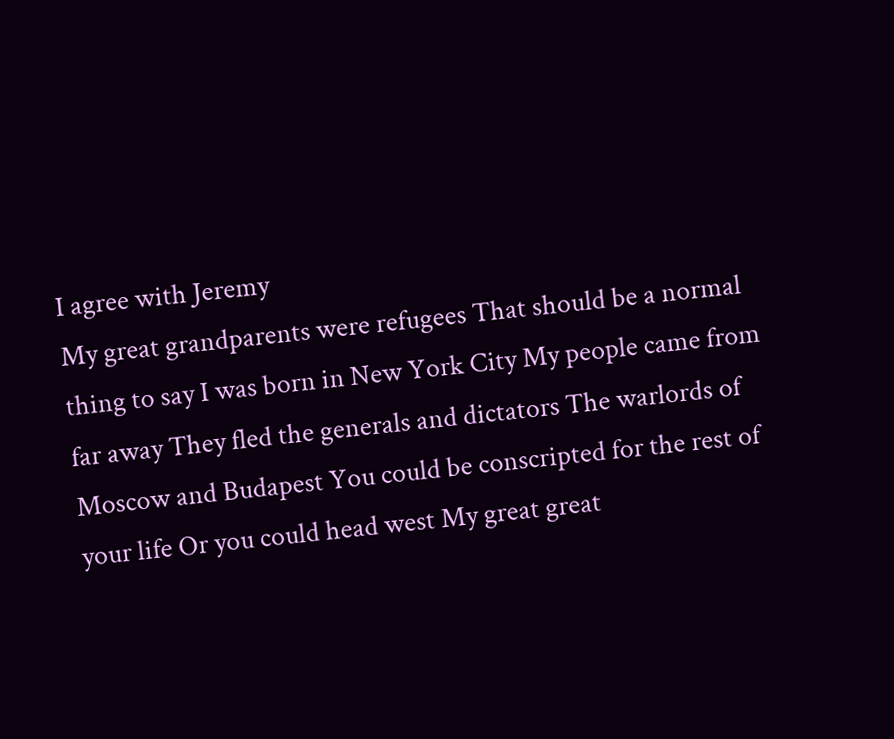I agree with Jeremy
My great grandparents were refugees That should be a normal thing to say I was born in New York City My people came from far away They fled the generals and dictators The warlords of Moscow and Budapest You could be conscripted for the rest of your life Or you could head west My great great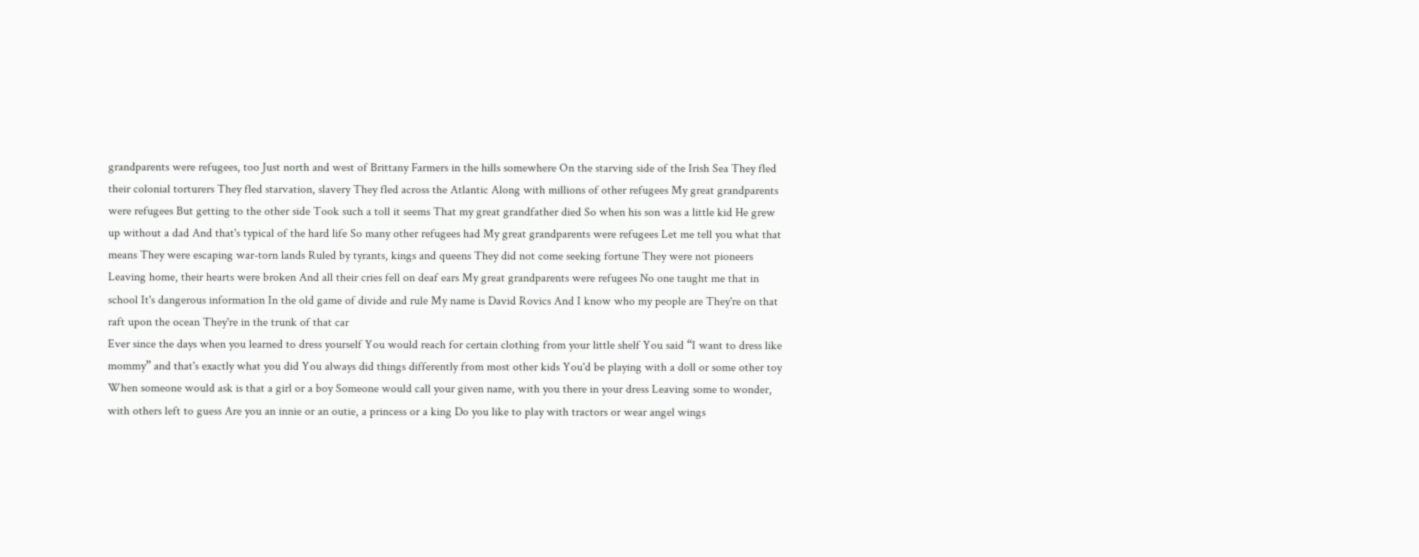grandparents were refugees, too Just north and west of Brittany Farmers in the hills somewhere On the starving side of the Irish Sea They fled their colonial torturers They fled starvation, slavery They fled across the Atlantic Along with millions of other refugees My great grandparents were refugees But getting to the other side Took such a toll it seems That my great grandfather died So when his son was a little kid He grew up without a dad And that's typical of the hard life So many other refugees had My great grandparents were refugees Let me tell you what that means They were escaping war-torn lands Ruled by tyrants, kings and queens They did not come seeking fortune They were not pioneers Leaving home, their hearts were broken And all their cries fell on deaf ears My great grandparents were refugees No one taught me that in school It's dangerous information In the old game of divide and rule My name is David Rovics And I know who my people are They're on that raft upon the ocean They're in the trunk of that car
Ever since the days when you learned to dress yourself You would reach for certain clothing from your little shelf You said “I want to dress like mommy” and that's exactly what you did You always did things differently from most other kids You'd be playing with a doll or some other toy When someone would ask is that a girl or a boy Someone would call your given name, with you there in your dress Leaving some to wonder, with others left to guess Are you an innie or an outie, a princess or a king Do you like to play with tractors or wear angel wings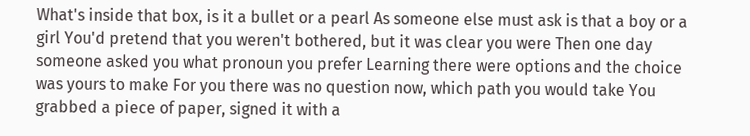What's inside that box, is it a bullet or a pearl As someone else must ask is that a boy or a girl You'd pretend that you weren't bothered, but it was clear you were Then one day someone asked you what pronoun you prefer Learning there were options and the choice was yours to make For you there was no question now, which path you would take You grabbed a piece of paper, signed it with a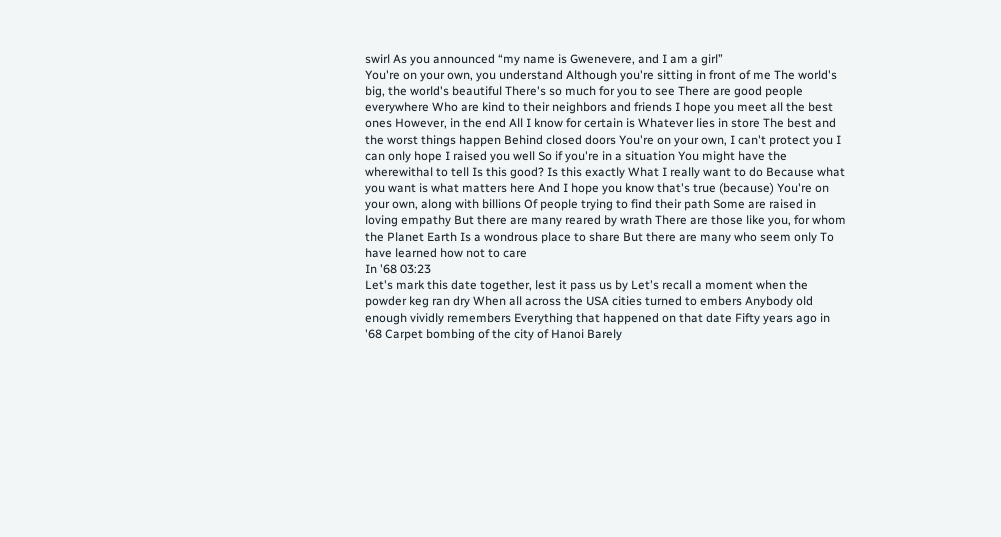swirl As you announced “my name is Gwenevere, and I am a girl”
You're on your own, you understand Although you're sitting in front of me The world's big, the world's beautiful There's so much for you to see There are good people everywhere Who are kind to their neighbors and friends I hope you meet all the best ones However, in the end All I know for certain is Whatever lies in store The best and the worst things happen Behind closed doors You're on your own, I can't protect you I can only hope I raised you well So if you're in a situation You might have the wherewithal to tell Is this good? Is this exactly What I really want to do Because what you want is what matters here And I hope you know that's true (because) You're on your own, along with billions Of people trying to find their path Some are raised in loving empathy But there are many reared by wrath There are those like you, for whom the Planet Earth Is a wondrous place to share But there are many who seem only To have learned how not to care
In '68 03:23
Let's mark this date together, lest it pass us by Let's recall a moment when the powder keg ran dry When all across the USA cities turned to embers Anybody old enough vividly remembers Everything that happened on that date Fifty years ago in '68 Carpet bombing of the city of Hanoi Barely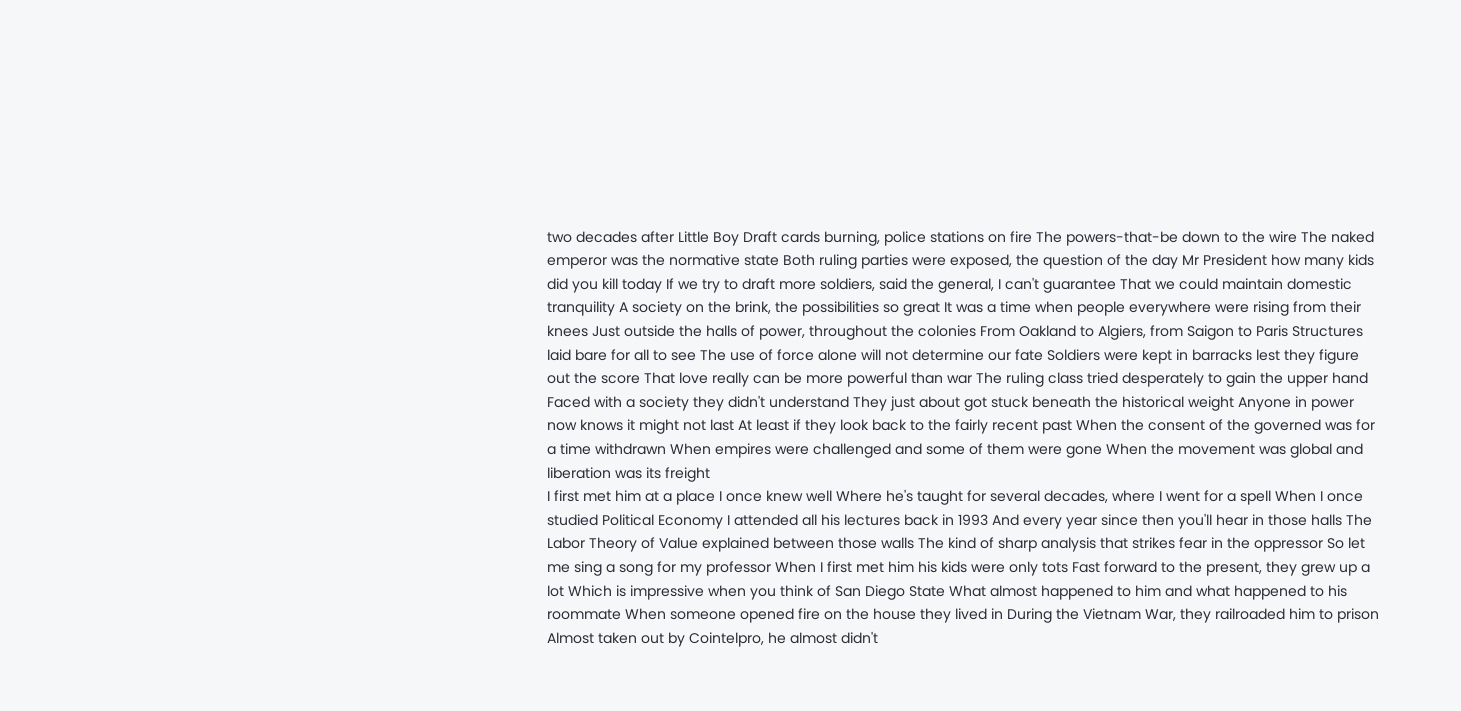two decades after Little Boy Draft cards burning, police stations on fire The powers-that-be down to the wire The naked emperor was the normative state Both ruling parties were exposed, the question of the day Mr President how many kids did you kill today If we try to draft more soldiers, said the general, I can't guarantee That we could maintain domestic tranquility A society on the brink, the possibilities so great It was a time when people everywhere were rising from their knees Just outside the halls of power, throughout the colonies From Oakland to Algiers, from Saigon to Paris Structures laid bare for all to see The use of force alone will not determine our fate Soldiers were kept in barracks lest they figure out the score That love really can be more powerful than war The ruling class tried desperately to gain the upper hand Faced with a society they didn't understand They just about got stuck beneath the historical weight Anyone in power now knows it might not last At least if they look back to the fairly recent past When the consent of the governed was for a time withdrawn When empires were challenged and some of them were gone When the movement was global and liberation was its freight
I first met him at a place I once knew well Where he's taught for several decades, where I went for a spell When I once studied Political Economy I attended all his lectures back in 1993 And every year since then you'll hear in those halls The Labor Theory of Value explained between those walls The kind of sharp analysis that strikes fear in the oppressor So let me sing a song for my professor When I first met him his kids were only tots Fast forward to the present, they grew up a lot Which is impressive when you think of San Diego State What almost happened to him and what happened to his roommate When someone opened fire on the house they lived in During the Vietnam War, they railroaded him to prison Almost taken out by Cointelpro, he almost didn't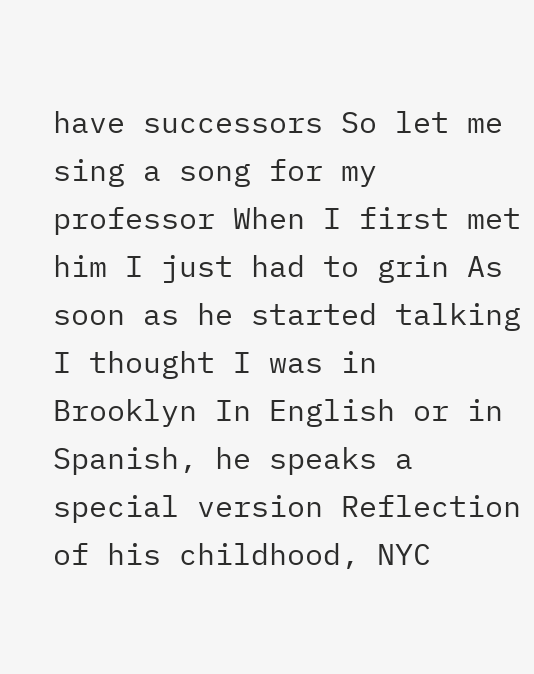have successors So let me sing a song for my professor When I first met him I just had to grin As soon as he started talking I thought I was in Brooklyn In English or in Spanish, he speaks a special version Reflection of his childhood, NYC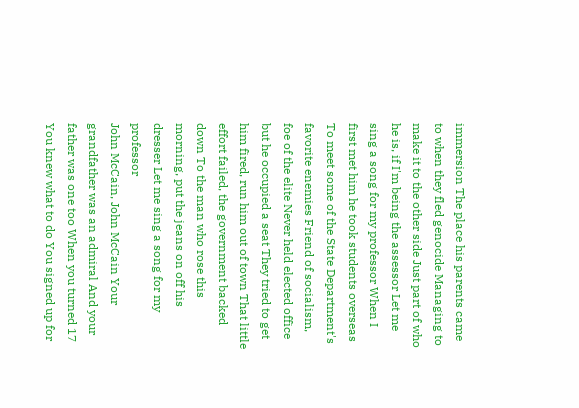immersion The place his parents came to when they fled genocide Managing to make it to the other side Just part of who he is, if I'm being the assessor Let me sing a song for my professor When I first met him he took students overseas To meet some of the State Department's favorite enemies Friend of socialism, foe of the elite Never held elected office but he occupied a seat They tried to get him fired, run him out of town That little effort failed, the government backed down To the man who rose this morning, put the jeans on off his dresser Let me sing a song for my professor
John McCain, John McCain Your grandfather was an admiral And your father was one too When you turned 17 You knew what to do You signed up for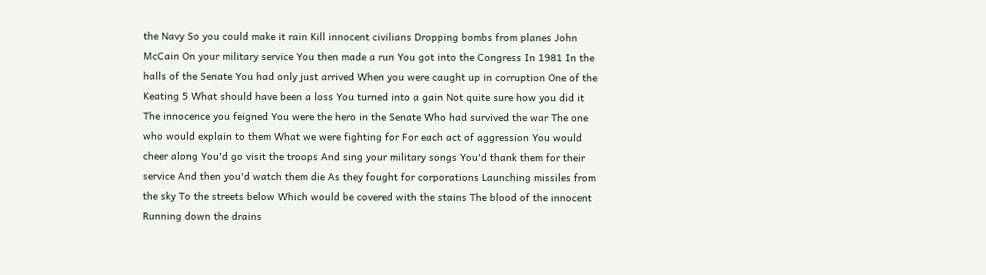the Navy So you could make it rain Kill innocent civilians Dropping bombs from planes John McCain On your military service You then made a run You got into the Congress In 1981 In the halls of the Senate You had only just arrived When you were caught up in corruption One of the Keating 5 What should have been a loss You turned into a gain Not quite sure how you did it The innocence you feigned You were the hero in the Senate Who had survived the war The one who would explain to them What we were fighting for For each act of aggression You would cheer along You'd go visit the troops And sing your military songs You'd thank them for their service And then you'd watch them die As they fought for corporations Launching missiles from the sky To the streets below Which would be covered with the stains The blood of the innocent Running down the drains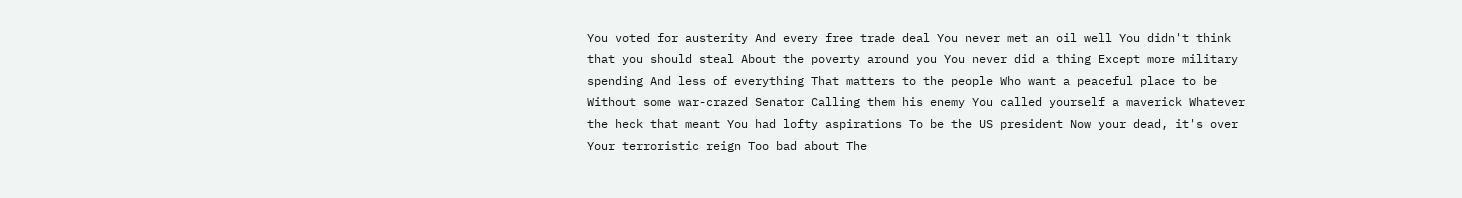You voted for austerity And every free trade deal You never met an oil well You didn't think that you should steal About the poverty around you You never did a thing Except more military spending And less of everything That matters to the people Who want a peaceful place to be Without some war-crazed Senator Calling them his enemy You called yourself a maverick Whatever the heck that meant You had lofty aspirations To be the US president Now your dead, it's over Your terroristic reign Too bad about The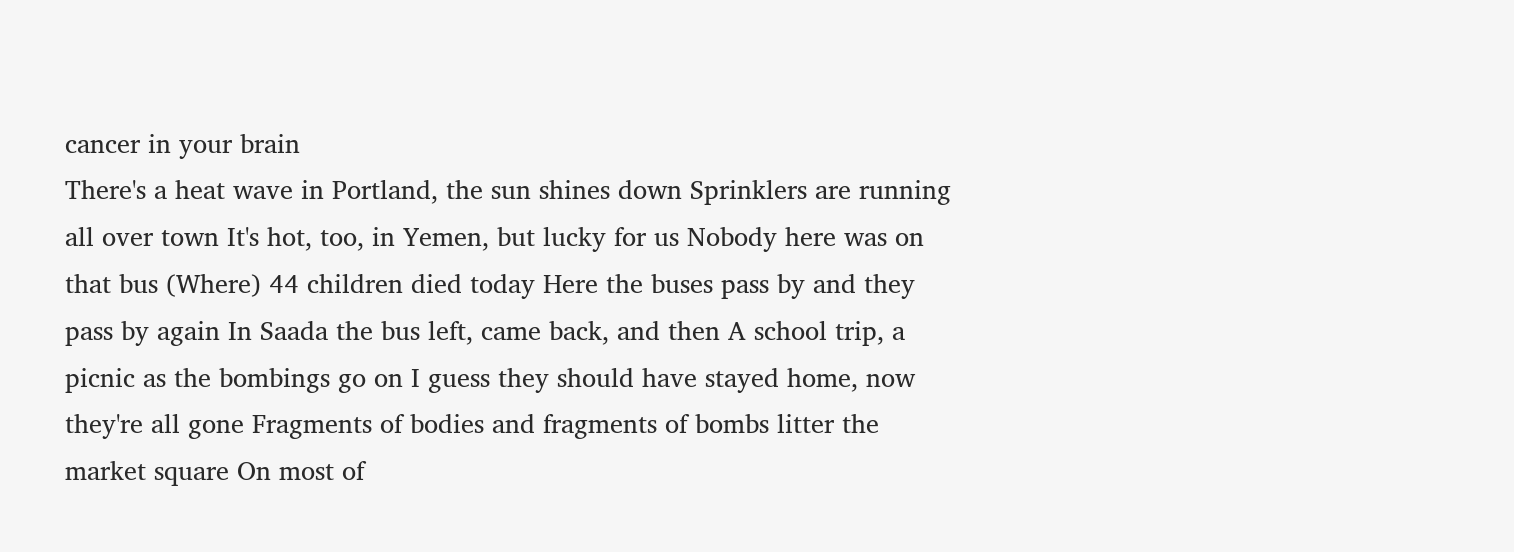cancer in your brain
There's a heat wave in Portland, the sun shines down Sprinklers are running all over town It's hot, too, in Yemen, but lucky for us Nobody here was on that bus (Where) 44 children died today Here the buses pass by and they pass by again In Saada the bus left, came back, and then A school trip, a picnic as the bombings go on I guess they should have stayed home, now they're all gone Fragments of bodies and fragments of bombs litter the market square On most of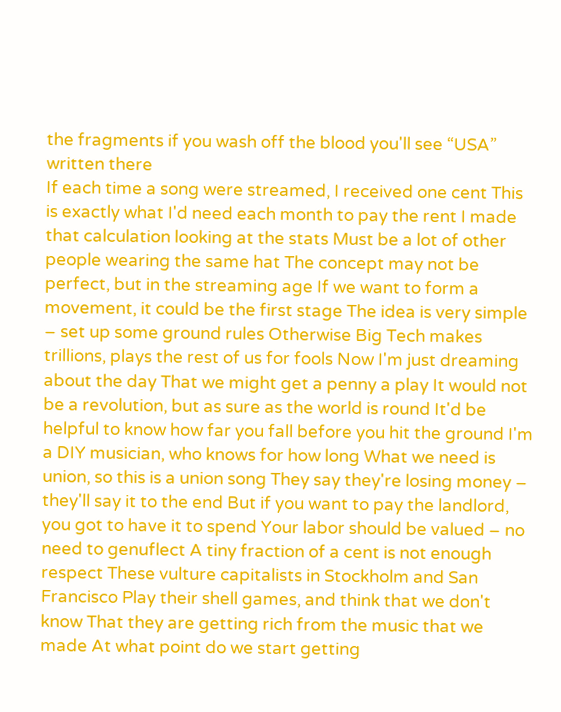the fragments if you wash off the blood you'll see “USA” written there
If each time a song were streamed, I received one cent This is exactly what I'd need each month to pay the rent I made that calculation looking at the stats Must be a lot of other people wearing the same hat The concept may not be perfect, but in the streaming age If we want to form a movement, it could be the first stage The idea is very simple – set up some ground rules Otherwise Big Tech makes trillions, plays the rest of us for fools Now I'm just dreaming about the day That we might get a penny a play It would not be a revolution, but as sure as the world is round It'd be helpful to know how far you fall before you hit the ground I'm a DIY musician, who knows for how long What we need is union, so this is a union song They say they're losing money – they'll say it to the end But if you want to pay the landlord, you got to have it to spend Your labor should be valued – no need to genuflect A tiny fraction of a cent is not enough respect These vulture capitalists in Stockholm and San Francisco Play their shell games, and think that we don't know That they are getting rich from the music that we made At what point do we start getting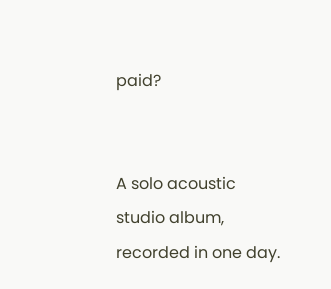paid?


A solo acoustic studio album, recorded in one day.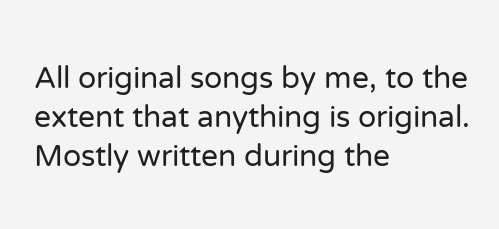All original songs by me, to the extent that anything is original. Mostly written during the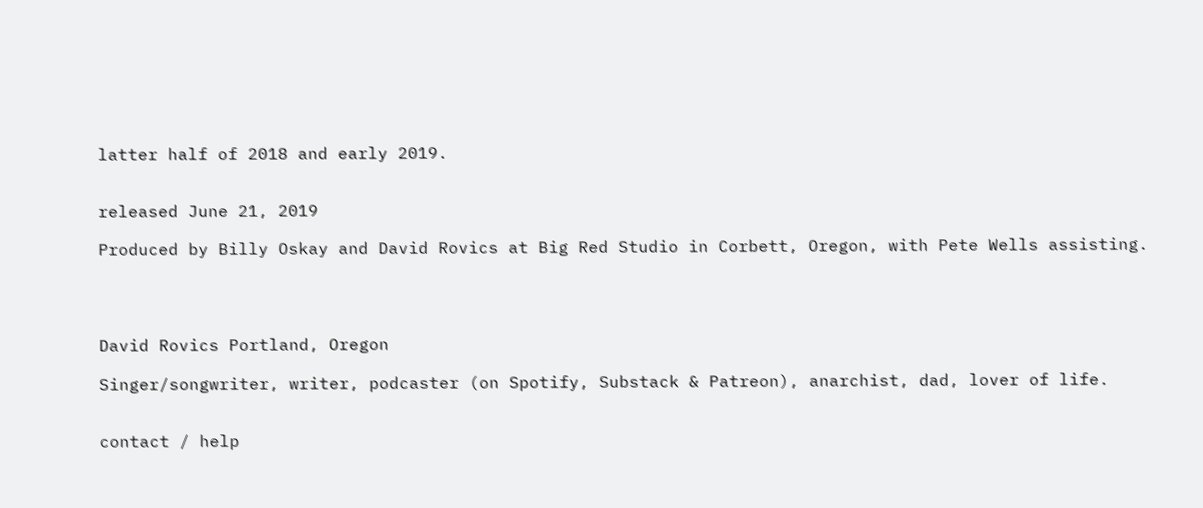latter half of 2018 and early 2019.


released June 21, 2019

Produced by Billy Oskay and David Rovics at Big Red Studio in Corbett, Oregon, with Pete Wells assisting.




David Rovics Portland, Oregon

Singer/songwriter, writer, podcaster (on Spotify, Substack & Patreon), anarchist, dad, lover of life.


contact / help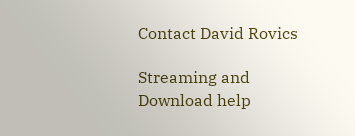Contact David Rovics

Streaming and
Download help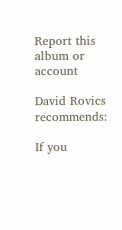Report this album or account

David Rovics recommends:

If you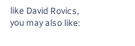like David Rovics, you may also like: